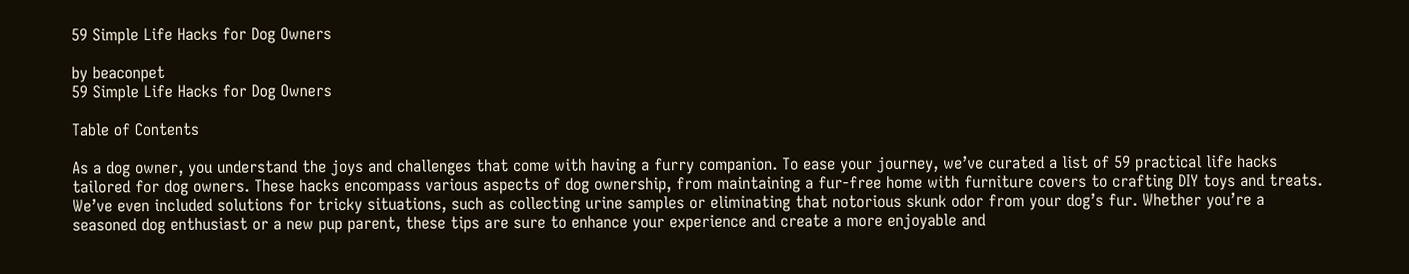59 Simple Life Hacks for Dog Owners

by beaconpet
59 Simple Life Hacks for Dog Owners

Table of Contents

As a dog owner, you understand the joys and challenges that come with having a furry companion. To ease your journey, we’ve curated a list of 59 practical life hacks tailored for dog owners. These hacks encompass various aspects of dog ownership, from maintaining a fur-free home with furniture covers to crafting DIY toys and treats. We’ve even included solutions for tricky situations, such as collecting urine samples or eliminating that notorious skunk odor from your dog’s fur. Whether you’re a seasoned dog enthusiast or a new pup parent, these tips are sure to enhance your experience and create a more enjoyable and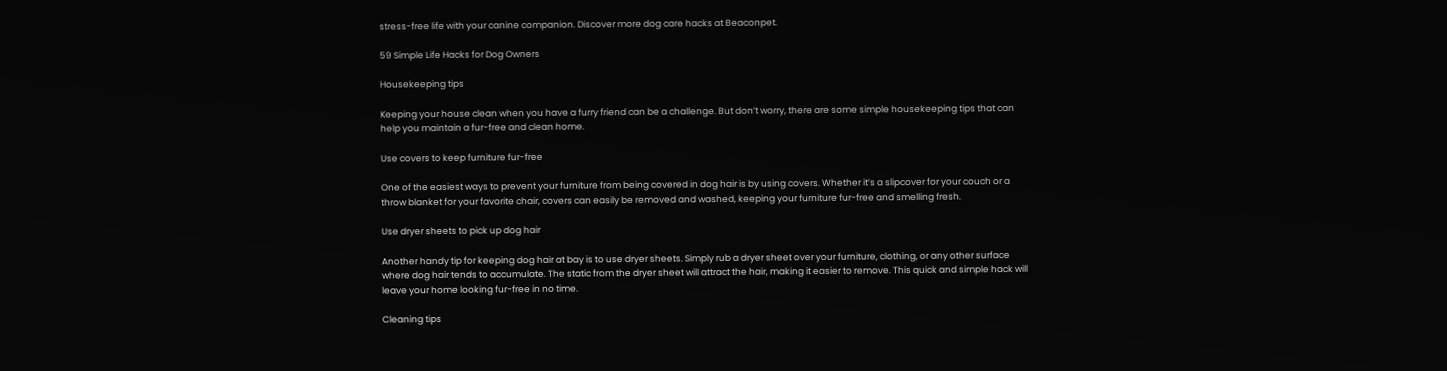stress-free life with your canine companion. Discover more dog care hacks at Beaconpet.

59 Simple Life Hacks for Dog Owners

Housekeeping tips

Keeping your house clean when you have a furry friend can be a challenge. But don’t worry, there are some simple housekeeping tips that can help you maintain a fur-free and clean home.

Use covers to keep furniture fur-free

One of the easiest ways to prevent your furniture from being covered in dog hair is by using covers. Whether it’s a slipcover for your couch or a throw blanket for your favorite chair, covers can easily be removed and washed, keeping your furniture fur-free and smelling fresh.

Use dryer sheets to pick up dog hair

Another handy tip for keeping dog hair at bay is to use dryer sheets. Simply rub a dryer sheet over your furniture, clothing, or any other surface where dog hair tends to accumulate. The static from the dryer sheet will attract the hair, making it easier to remove. This quick and simple hack will leave your home looking fur-free in no time.

Cleaning tips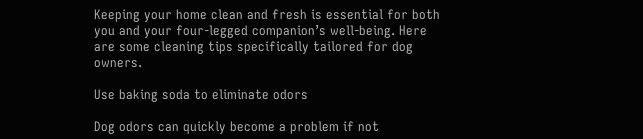Keeping your home clean and fresh is essential for both you and your four-legged companion’s well-being. Here are some cleaning tips specifically tailored for dog owners.

Use baking soda to eliminate odors

Dog odors can quickly become a problem if not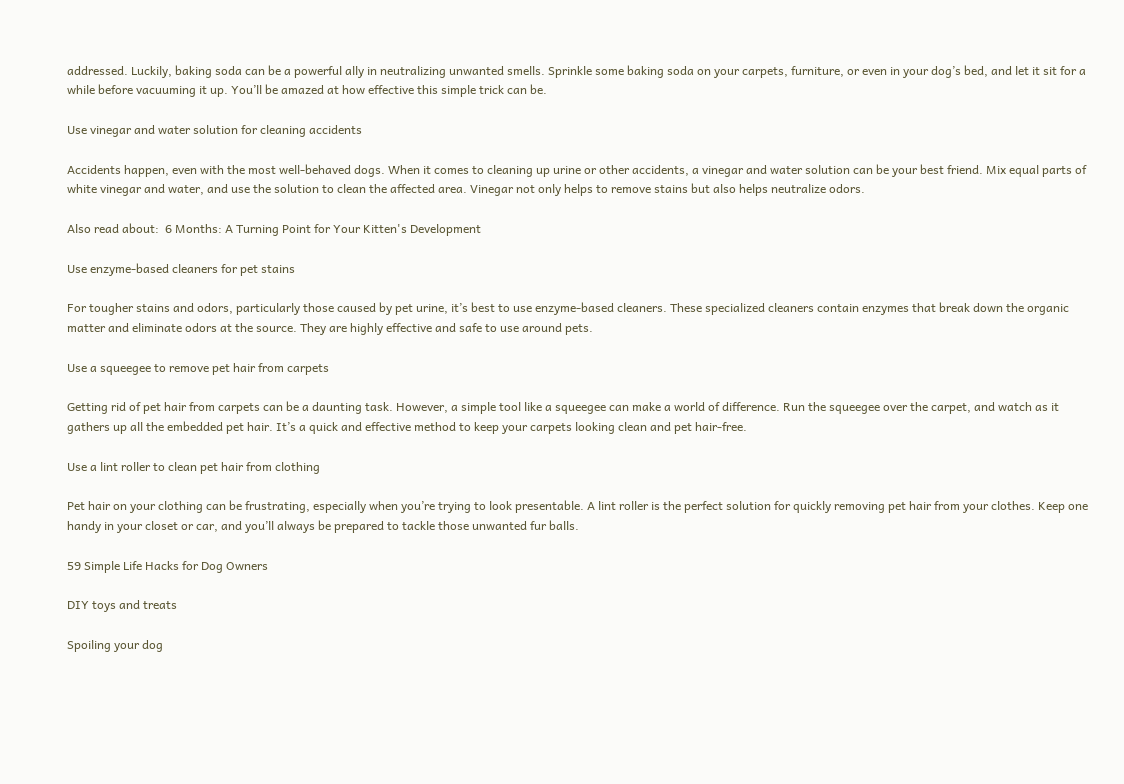addressed. Luckily, baking soda can be a powerful ally in neutralizing unwanted smells. Sprinkle some baking soda on your carpets, furniture, or even in your dog’s bed, and let it sit for a while before vacuuming it up. You’ll be amazed at how effective this simple trick can be.

Use vinegar and water solution for cleaning accidents

Accidents happen, even with the most well-behaved dogs. When it comes to cleaning up urine or other accidents, a vinegar and water solution can be your best friend. Mix equal parts of white vinegar and water, and use the solution to clean the affected area. Vinegar not only helps to remove stains but also helps neutralize odors.

Also read about:  6 Months: A Turning Point for Your Kitten's Development

Use enzyme-based cleaners for pet stains

For tougher stains and odors, particularly those caused by pet urine, it’s best to use enzyme-based cleaners. These specialized cleaners contain enzymes that break down the organic matter and eliminate odors at the source. They are highly effective and safe to use around pets.

Use a squeegee to remove pet hair from carpets

Getting rid of pet hair from carpets can be a daunting task. However, a simple tool like a squeegee can make a world of difference. Run the squeegee over the carpet, and watch as it gathers up all the embedded pet hair. It’s a quick and effective method to keep your carpets looking clean and pet hair-free.

Use a lint roller to clean pet hair from clothing

Pet hair on your clothing can be frustrating, especially when you’re trying to look presentable. A lint roller is the perfect solution for quickly removing pet hair from your clothes. Keep one handy in your closet or car, and you’ll always be prepared to tackle those unwanted fur balls.

59 Simple Life Hacks for Dog Owners

DIY toys and treats

Spoiling your dog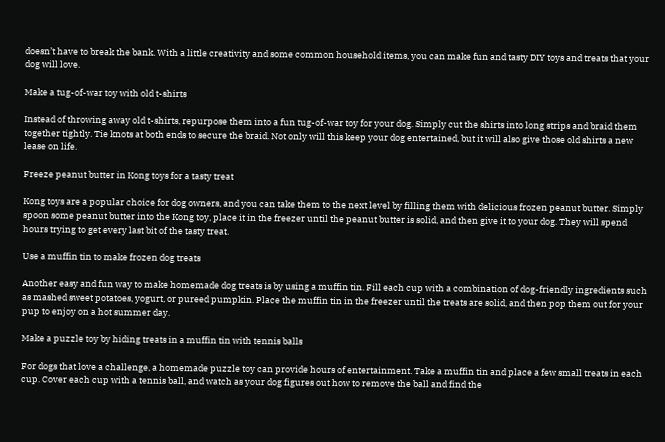doesn’t have to break the bank. With a little creativity and some common household items, you can make fun and tasty DIY toys and treats that your dog will love.

Make a tug-of-war toy with old t-shirts

Instead of throwing away old t-shirts, repurpose them into a fun tug-of-war toy for your dog. Simply cut the shirts into long strips and braid them together tightly. Tie knots at both ends to secure the braid. Not only will this keep your dog entertained, but it will also give those old shirts a new lease on life.

Freeze peanut butter in Kong toys for a tasty treat

Kong toys are a popular choice for dog owners, and you can take them to the next level by filling them with delicious frozen peanut butter. Simply spoon some peanut butter into the Kong toy, place it in the freezer until the peanut butter is solid, and then give it to your dog. They will spend hours trying to get every last bit of the tasty treat.

Use a muffin tin to make frozen dog treats

Another easy and fun way to make homemade dog treats is by using a muffin tin. Fill each cup with a combination of dog-friendly ingredients such as mashed sweet potatoes, yogurt, or pureed pumpkin. Place the muffin tin in the freezer until the treats are solid, and then pop them out for your pup to enjoy on a hot summer day.

Make a puzzle toy by hiding treats in a muffin tin with tennis balls

For dogs that love a challenge, a homemade puzzle toy can provide hours of entertainment. Take a muffin tin and place a few small treats in each cup. Cover each cup with a tennis ball, and watch as your dog figures out how to remove the ball and find the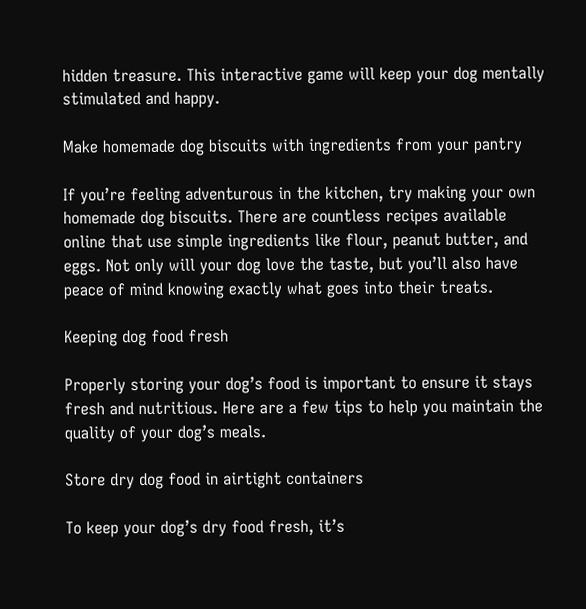hidden treasure. This interactive game will keep your dog mentally stimulated and happy.

Make homemade dog biscuits with ingredients from your pantry

If you’re feeling adventurous in the kitchen, try making your own homemade dog biscuits. There are countless recipes available online that use simple ingredients like flour, peanut butter, and eggs. Not only will your dog love the taste, but you’ll also have peace of mind knowing exactly what goes into their treats.

Keeping dog food fresh

Properly storing your dog’s food is important to ensure it stays fresh and nutritious. Here are a few tips to help you maintain the quality of your dog’s meals.

Store dry dog food in airtight containers

To keep your dog’s dry food fresh, it’s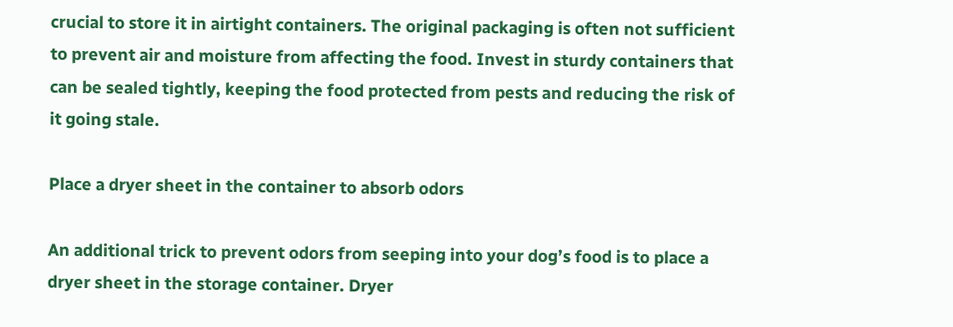crucial to store it in airtight containers. The original packaging is often not sufficient to prevent air and moisture from affecting the food. Invest in sturdy containers that can be sealed tightly, keeping the food protected from pests and reducing the risk of it going stale.

Place a dryer sheet in the container to absorb odors

An additional trick to prevent odors from seeping into your dog’s food is to place a dryer sheet in the storage container. Dryer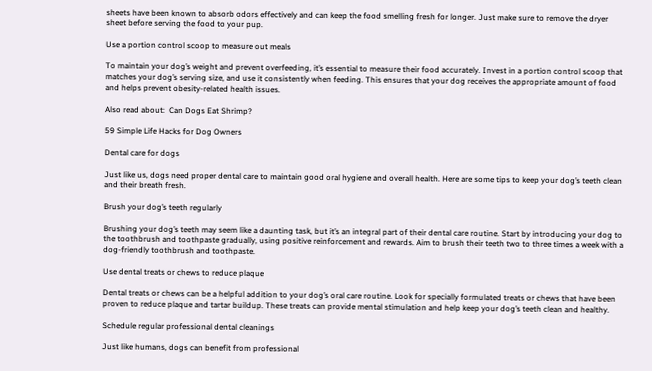sheets have been known to absorb odors effectively and can keep the food smelling fresh for longer. Just make sure to remove the dryer sheet before serving the food to your pup.

Use a portion control scoop to measure out meals

To maintain your dog’s weight and prevent overfeeding, it’s essential to measure their food accurately. Invest in a portion control scoop that matches your dog’s serving size, and use it consistently when feeding. This ensures that your dog receives the appropriate amount of food and helps prevent obesity-related health issues.

Also read about:  Can Dogs Eat Shrimp?

59 Simple Life Hacks for Dog Owners

Dental care for dogs

Just like us, dogs need proper dental care to maintain good oral hygiene and overall health. Here are some tips to keep your dog’s teeth clean and their breath fresh.

Brush your dog’s teeth regularly

Brushing your dog’s teeth may seem like a daunting task, but it’s an integral part of their dental care routine. Start by introducing your dog to the toothbrush and toothpaste gradually, using positive reinforcement and rewards. Aim to brush their teeth two to three times a week with a dog-friendly toothbrush and toothpaste.

Use dental treats or chews to reduce plaque

Dental treats or chews can be a helpful addition to your dog’s oral care routine. Look for specially formulated treats or chews that have been proven to reduce plaque and tartar buildup. These treats can provide mental stimulation and help keep your dog’s teeth clean and healthy.

Schedule regular professional dental cleanings

Just like humans, dogs can benefit from professional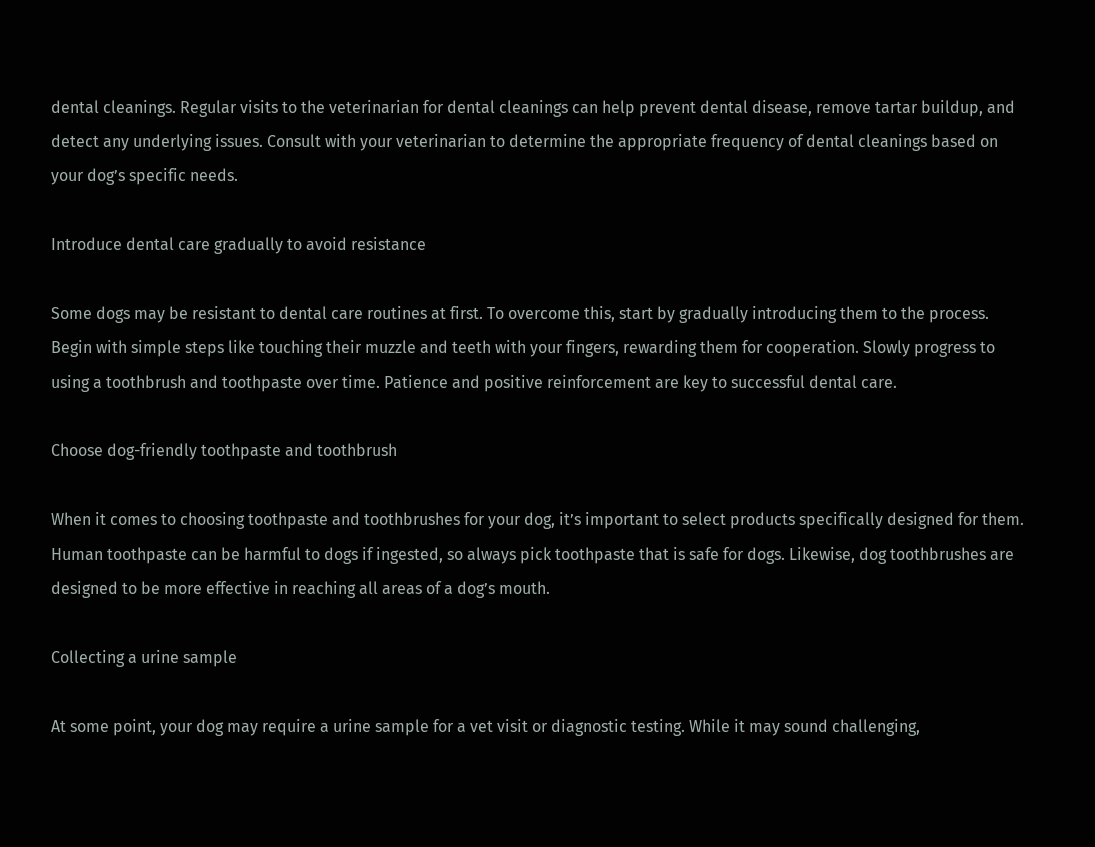dental cleanings. Regular visits to the veterinarian for dental cleanings can help prevent dental disease, remove tartar buildup, and detect any underlying issues. Consult with your veterinarian to determine the appropriate frequency of dental cleanings based on your dog’s specific needs.

Introduce dental care gradually to avoid resistance

Some dogs may be resistant to dental care routines at first. To overcome this, start by gradually introducing them to the process. Begin with simple steps like touching their muzzle and teeth with your fingers, rewarding them for cooperation. Slowly progress to using a toothbrush and toothpaste over time. Patience and positive reinforcement are key to successful dental care.

Choose dog-friendly toothpaste and toothbrush

When it comes to choosing toothpaste and toothbrushes for your dog, it’s important to select products specifically designed for them. Human toothpaste can be harmful to dogs if ingested, so always pick toothpaste that is safe for dogs. Likewise, dog toothbrushes are designed to be more effective in reaching all areas of a dog’s mouth.

Collecting a urine sample

At some point, your dog may require a urine sample for a vet visit or diagnostic testing. While it may sound challenging,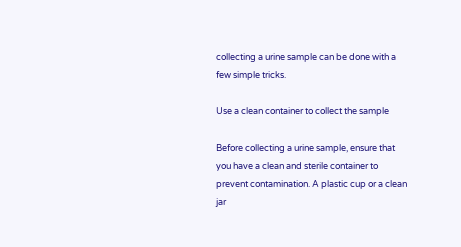collecting a urine sample can be done with a few simple tricks.

Use a clean container to collect the sample

Before collecting a urine sample, ensure that you have a clean and sterile container to prevent contamination. A plastic cup or a clean jar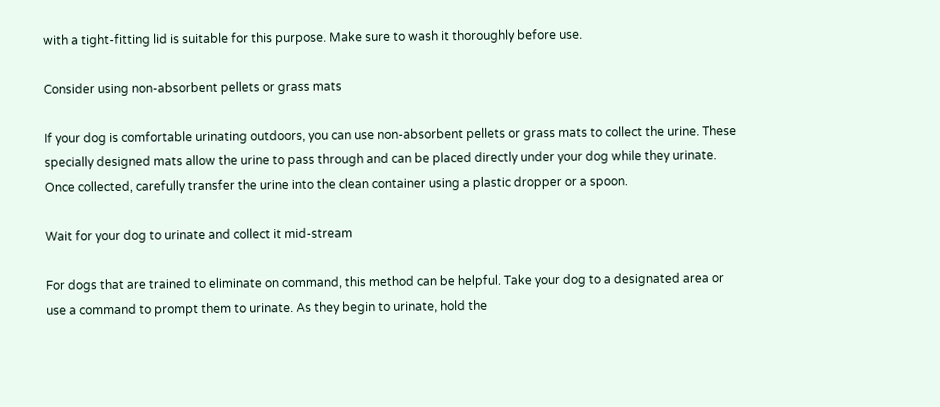with a tight-fitting lid is suitable for this purpose. Make sure to wash it thoroughly before use.

Consider using non-absorbent pellets or grass mats

If your dog is comfortable urinating outdoors, you can use non-absorbent pellets or grass mats to collect the urine. These specially designed mats allow the urine to pass through and can be placed directly under your dog while they urinate. Once collected, carefully transfer the urine into the clean container using a plastic dropper or a spoon.

Wait for your dog to urinate and collect it mid-stream

For dogs that are trained to eliminate on command, this method can be helpful. Take your dog to a designated area or use a command to prompt them to urinate. As they begin to urinate, hold the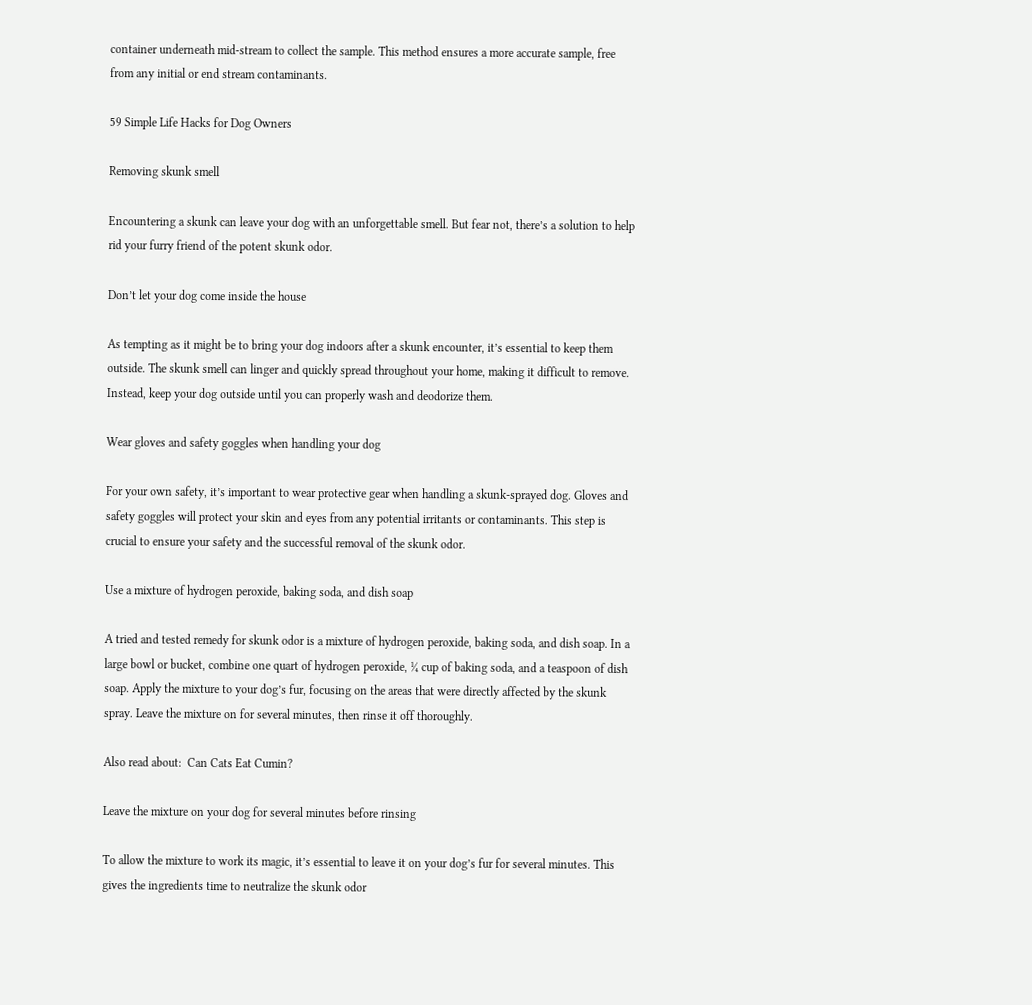container underneath mid-stream to collect the sample. This method ensures a more accurate sample, free from any initial or end stream contaminants.

59 Simple Life Hacks for Dog Owners

Removing skunk smell

Encountering a skunk can leave your dog with an unforgettable smell. But fear not, there’s a solution to help rid your furry friend of the potent skunk odor.

Don’t let your dog come inside the house

As tempting as it might be to bring your dog indoors after a skunk encounter, it’s essential to keep them outside. The skunk smell can linger and quickly spread throughout your home, making it difficult to remove. Instead, keep your dog outside until you can properly wash and deodorize them.

Wear gloves and safety goggles when handling your dog

For your own safety, it’s important to wear protective gear when handling a skunk-sprayed dog. Gloves and safety goggles will protect your skin and eyes from any potential irritants or contaminants. This step is crucial to ensure your safety and the successful removal of the skunk odor.

Use a mixture of hydrogen peroxide, baking soda, and dish soap

A tried and tested remedy for skunk odor is a mixture of hydrogen peroxide, baking soda, and dish soap. In a large bowl or bucket, combine one quart of hydrogen peroxide, ¼ cup of baking soda, and a teaspoon of dish soap. Apply the mixture to your dog’s fur, focusing on the areas that were directly affected by the skunk spray. Leave the mixture on for several minutes, then rinse it off thoroughly.

Also read about:  Can Cats Eat Cumin?

Leave the mixture on your dog for several minutes before rinsing

To allow the mixture to work its magic, it’s essential to leave it on your dog’s fur for several minutes. This gives the ingredients time to neutralize the skunk odor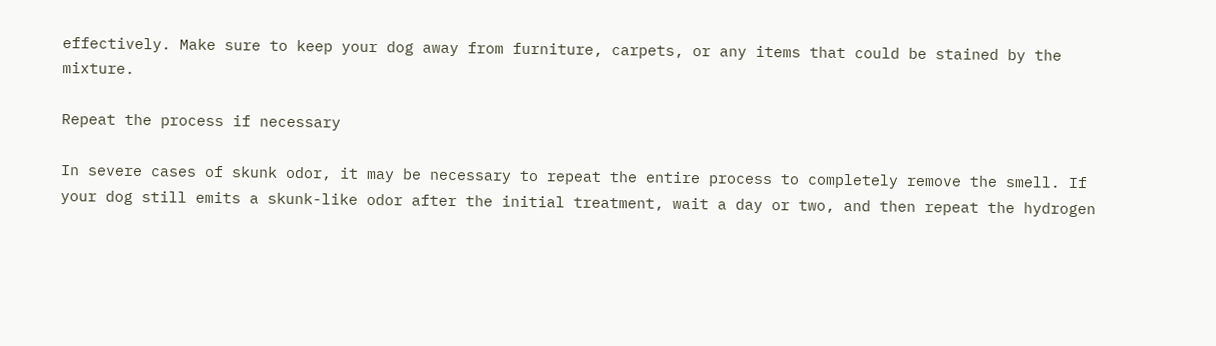effectively. Make sure to keep your dog away from furniture, carpets, or any items that could be stained by the mixture.

Repeat the process if necessary

In severe cases of skunk odor, it may be necessary to repeat the entire process to completely remove the smell. If your dog still emits a skunk-like odor after the initial treatment, wait a day or two, and then repeat the hydrogen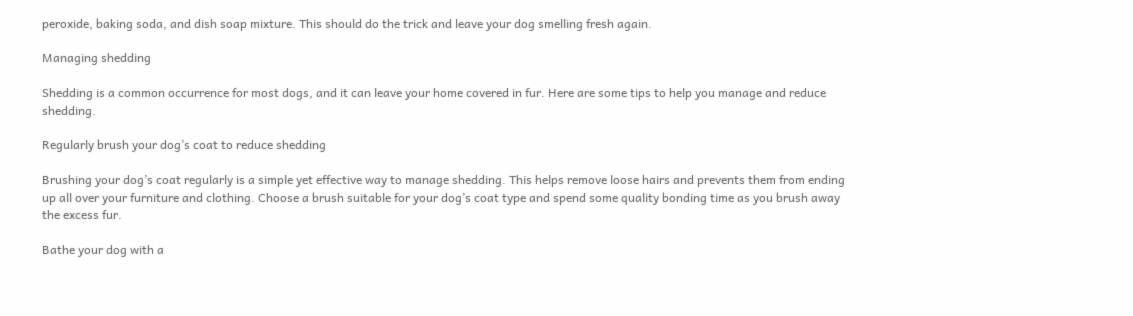peroxide, baking soda, and dish soap mixture. This should do the trick and leave your dog smelling fresh again.

Managing shedding

Shedding is a common occurrence for most dogs, and it can leave your home covered in fur. Here are some tips to help you manage and reduce shedding.

Regularly brush your dog’s coat to reduce shedding

Brushing your dog’s coat regularly is a simple yet effective way to manage shedding. This helps remove loose hairs and prevents them from ending up all over your furniture and clothing. Choose a brush suitable for your dog’s coat type and spend some quality bonding time as you brush away the excess fur.

Bathe your dog with a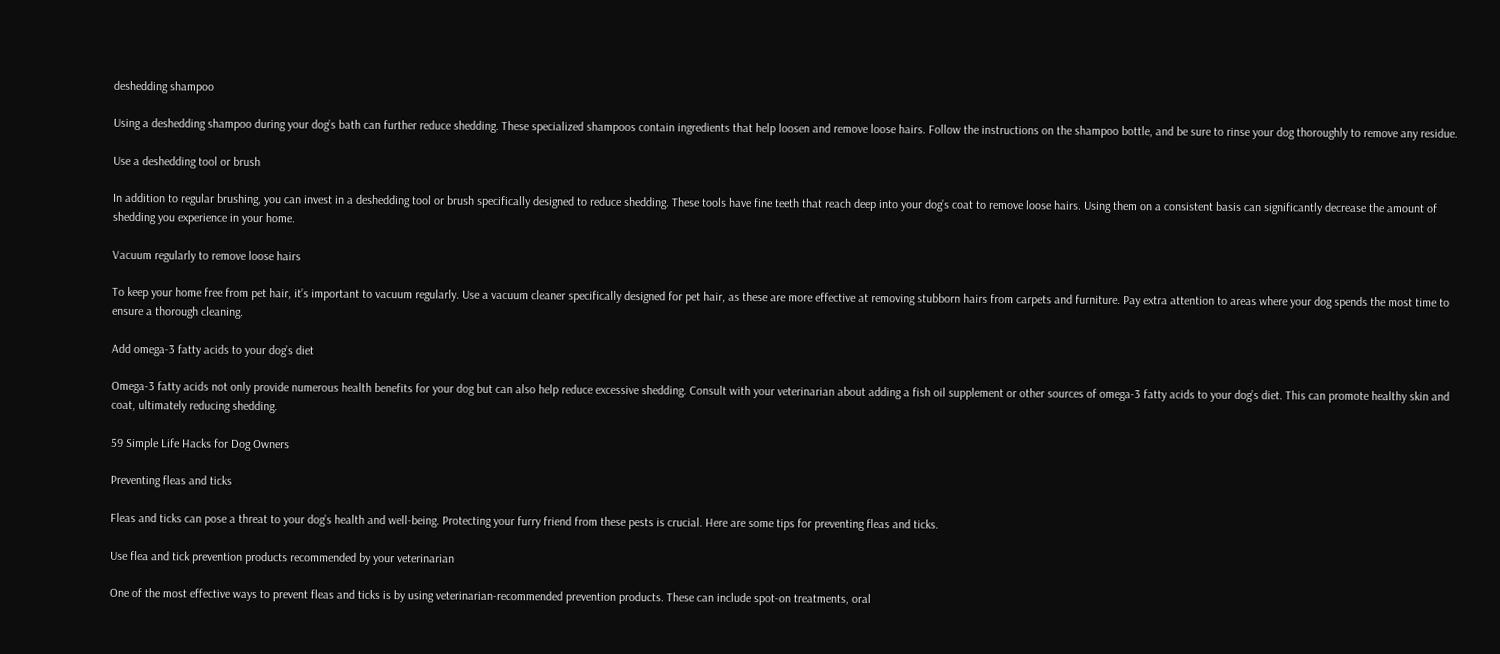deshedding shampoo

Using a deshedding shampoo during your dog’s bath can further reduce shedding. These specialized shampoos contain ingredients that help loosen and remove loose hairs. Follow the instructions on the shampoo bottle, and be sure to rinse your dog thoroughly to remove any residue.

Use a deshedding tool or brush

In addition to regular brushing, you can invest in a deshedding tool or brush specifically designed to reduce shedding. These tools have fine teeth that reach deep into your dog’s coat to remove loose hairs. Using them on a consistent basis can significantly decrease the amount of shedding you experience in your home.

Vacuum regularly to remove loose hairs

To keep your home free from pet hair, it’s important to vacuum regularly. Use a vacuum cleaner specifically designed for pet hair, as these are more effective at removing stubborn hairs from carpets and furniture. Pay extra attention to areas where your dog spends the most time to ensure a thorough cleaning.

Add omega-3 fatty acids to your dog’s diet

Omega-3 fatty acids not only provide numerous health benefits for your dog but can also help reduce excessive shedding. Consult with your veterinarian about adding a fish oil supplement or other sources of omega-3 fatty acids to your dog’s diet. This can promote healthy skin and coat, ultimately reducing shedding.

59 Simple Life Hacks for Dog Owners

Preventing fleas and ticks

Fleas and ticks can pose a threat to your dog’s health and well-being. Protecting your furry friend from these pests is crucial. Here are some tips for preventing fleas and ticks.

Use flea and tick prevention products recommended by your veterinarian

One of the most effective ways to prevent fleas and ticks is by using veterinarian-recommended prevention products. These can include spot-on treatments, oral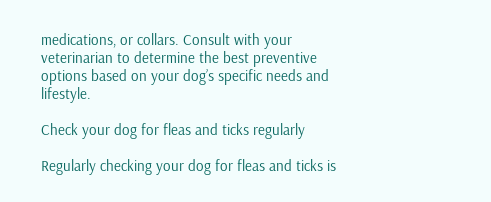medications, or collars. Consult with your veterinarian to determine the best preventive options based on your dog’s specific needs and lifestyle.

Check your dog for fleas and ticks regularly

Regularly checking your dog for fleas and ticks is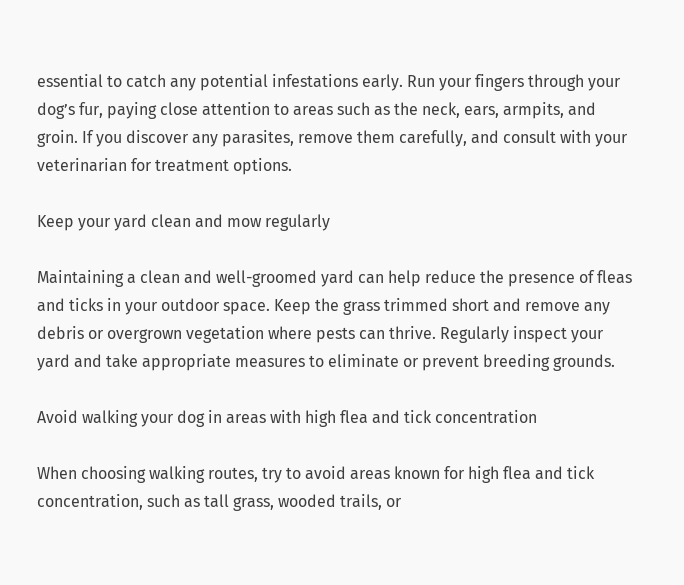essential to catch any potential infestations early. Run your fingers through your dog’s fur, paying close attention to areas such as the neck, ears, armpits, and groin. If you discover any parasites, remove them carefully, and consult with your veterinarian for treatment options.

Keep your yard clean and mow regularly

Maintaining a clean and well-groomed yard can help reduce the presence of fleas and ticks in your outdoor space. Keep the grass trimmed short and remove any debris or overgrown vegetation where pests can thrive. Regularly inspect your yard and take appropriate measures to eliminate or prevent breeding grounds.

Avoid walking your dog in areas with high flea and tick concentration

When choosing walking routes, try to avoid areas known for high flea and tick concentration, such as tall grass, wooded trails, or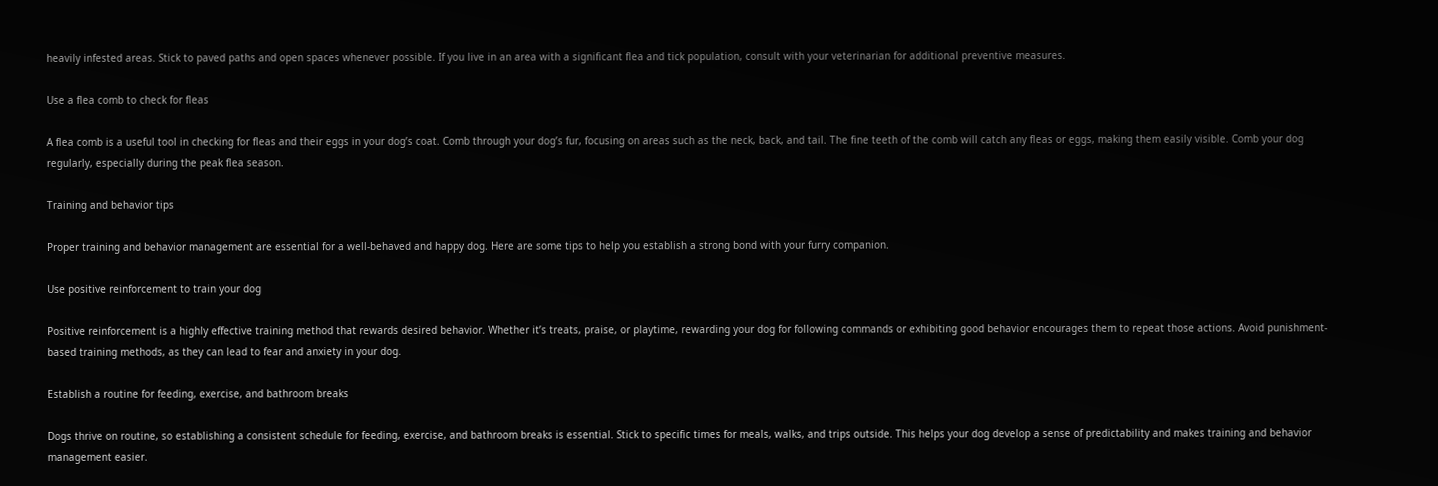heavily infested areas. Stick to paved paths and open spaces whenever possible. If you live in an area with a significant flea and tick population, consult with your veterinarian for additional preventive measures.

Use a flea comb to check for fleas

A flea comb is a useful tool in checking for fleas and their eggs in your dog’s coat. Comb through your dog’s fur, focusing on areas such as the neck, back, and tail. The fine teeth of the comb will catch any fleas or eggs, making them easily visible. Comb your dog regularly, especially during the peak flea season.

Training and behavior tips

Proper training and behavior management are essential for a well-behaved and happy dog. Here are some tips to help you establish a strong bond with your furry companion.

Use positive reinforcement to train your dog

Positive reinforcement is a highly effective training method that rewards desired behavior. Whether it’s treats, praise, or playtime, rewarding your dog for following commands or exhibiting good behavior encourages them to repeat those actions. Avoid punishment-based training methods, as they can lead to fear and anxiety in your dog.

Establish a routine for feeding, exercise, and bathroom breaks

Dogs thrive on routine, so establishing a consistent schedule for feeding, exercise, and bathroom breaks is essential. Stick to specific times for meals, walks, and trips outside. This helps your dog develop a sense of predictability and makes training and behavior management easier.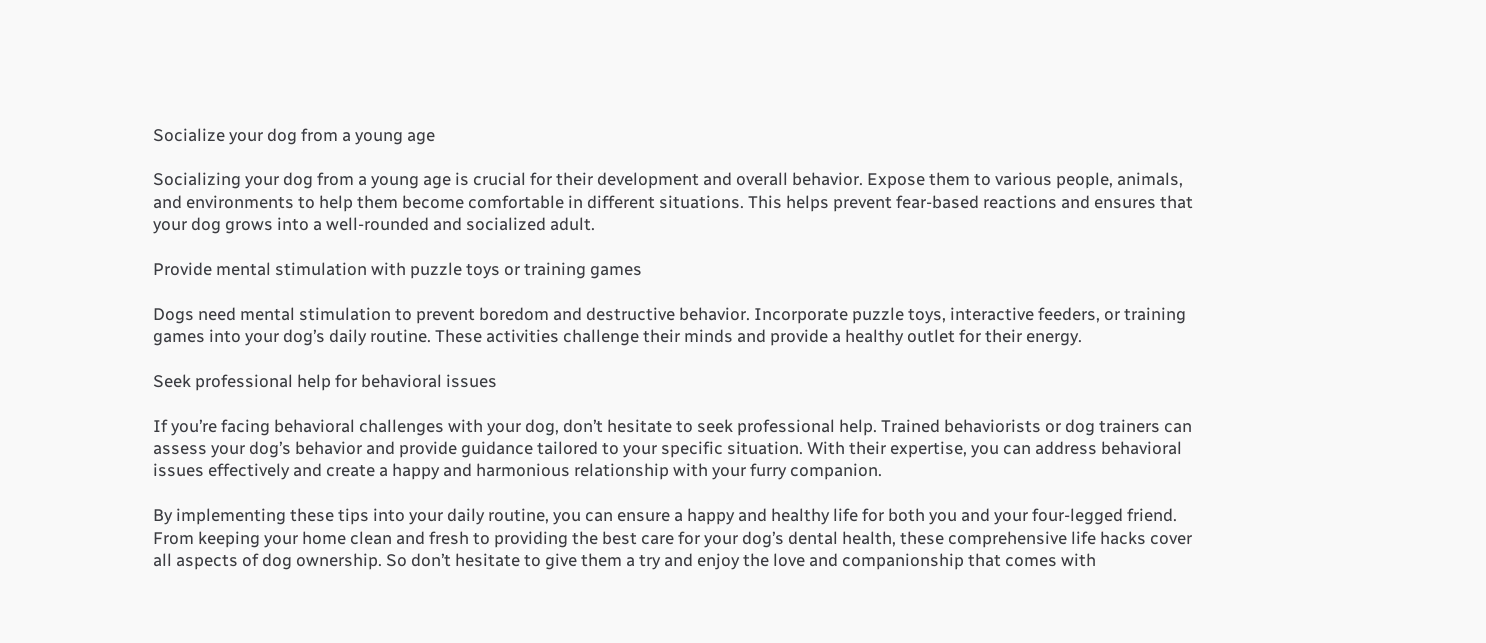Socialize your dog from a young age

Socializing your dog from a young age is crucial for their development and overall behavior. Expose them to various people, animals, and environments to help them become comfortable in different situations. This helps prevent fear-based reactions and ensures that your dog grows into a well-rounded and socialized adult.

Provide mental stimulation with puzzle toys or training games

Dogs need mental stimulation to prevent boredom and destructive behavior. Incorporate puzzle toys, interactive feeders, or training games into your dog’s daily routine. These activities challenge their minds and provide a healthy outlet for their energy.

Seek professional help for behavioral issues

If you’re facing behavioral challenges with your dog, don’t hesitate to seek professional help. Trained behaviorists or dog trainers can assess your dog’s behavior and provide guidance tailored to your specific situation. With their expertise, you can address behavioral issues effectively and create a happy and harmonious relationship with your furry companion.

By implementing these tips into your daily routine, you can ensure a happy and healthy life for both you and your four-legged friend. From keeping your home clean and fresh to providing the best care for your dog’s dental health, these comprehensive life hacks cover all aspects of dog ownership. So don’t hesitate to give them a try and enjoy the love and companionship that comes with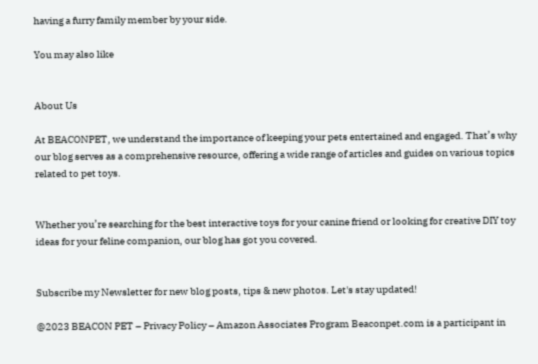having a furry family member by your side.

You may also like


About Us

At BEACONPET, we understand the importance of keeping your pets entertained and engaged. That’s why our blog serves as a comprehensive resource, offering a wide range of articles and guides on various topics related to pet toys.


Whether you’re searching for the best interactive toys for your canine friend or looking for creative DIY toy ideas for your feline companion, our blog has got you covered.


Subscribe my Newsletter for new blog posts, tips & new photos. Let's stay updated!

@2023 BEACON PET – Privacy Policy – Amazon Associates Program Beaconpet.com is a participant in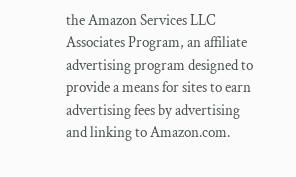the Amazon Services LLC Associates Program, an affiliate advertising program designed to provide a means for sites to earn advertising fees by advertising and linking to Amazon.com.